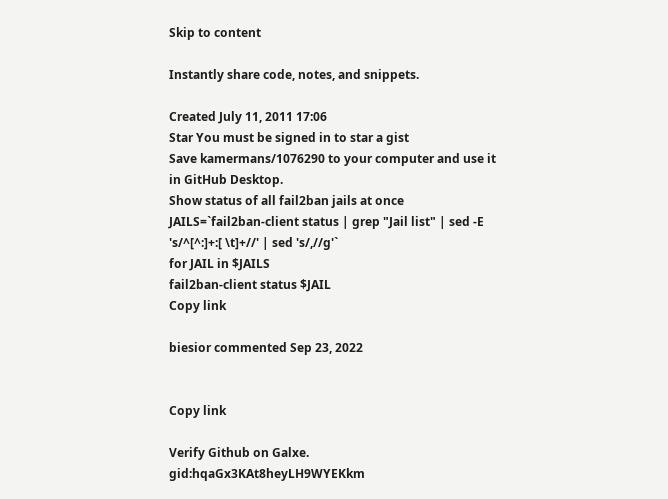Skip to content

Instantly share code, notes, and snippets.

Created July 11, 2011 17:06
Star You must be signed in to star a gist
Save kamermans/1076290 to your computer and use it in GitHub Desktop.
Show status of all fail2ban jails at once
JAILS=`fail2ban-client status | grep "Jail list" | sed -E 's/^[^:]+:[ \t]+//' | sed 's/,//g'`
for JAIL in $JAILS
fail2ban-client status $JAIL
Copy link

biesior commented Sep 23, 2022


Copy link

Verify Github on Galxe. gid:hqaGx3KAt8heyLH9WYEKkm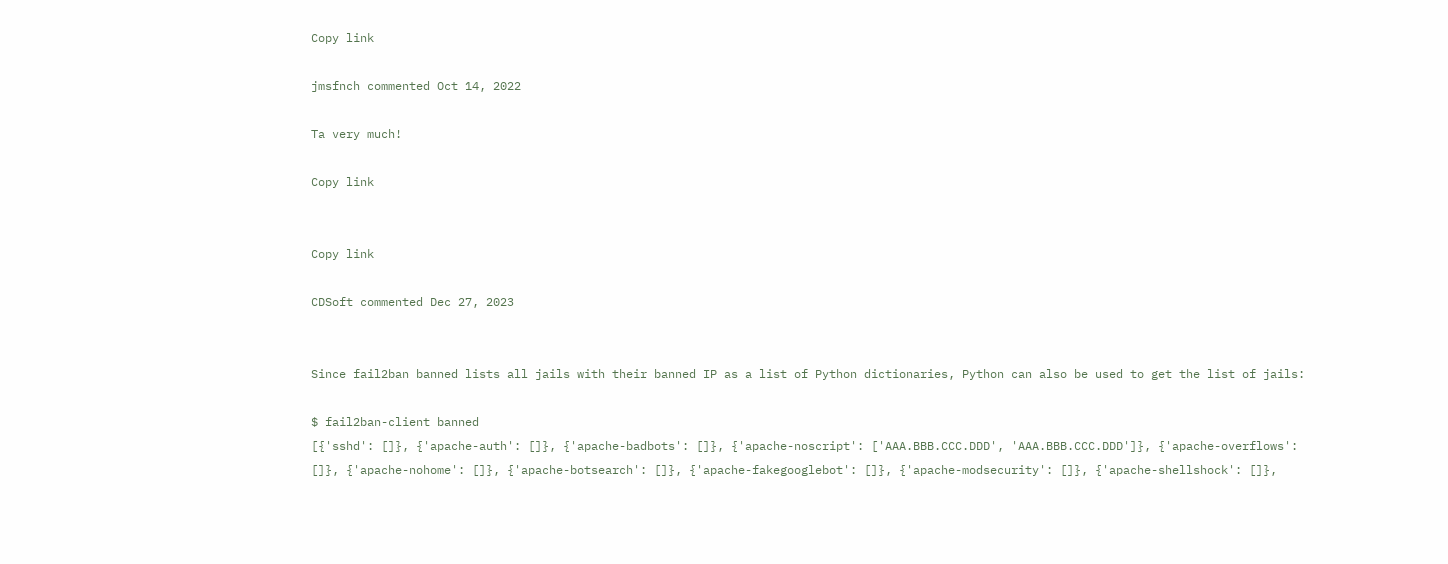Copy link

jmsfnch commented Oct 14, 2022

Ta very much!

Copy link


Copy link

CDSoft commented Dec 27, 2023


Since fail2ban banned lists all jails with their banned IP as a list of Python dictionaries, Python can also be used to get the list of jails:

$ fail2ban-client banned
[{'sshd': []}, {'apache-auth': []}, {'apache-badbots': []}, {'apache-noscript': ['AAA.BBB.CCC.DDD', 'AAA.BBB.CCC.DDD']}, {'apache-overflows': []}, {'apache-nohome': []}, {'apache-botsearch': []}, {'apache-fakegooglebot': []}, {'apache-modsecurity': []}, {'apache-shellshock': []},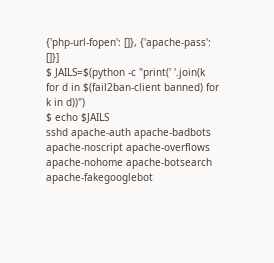{'php-url-fopen': []}, {'apache-pass': []}]
$ JAILS=$(python -c "print(' '.join(k for d in $(fail2ban-client banned) for k in d))")
$ echo $JAILS
sshd apache-auth apache-badbots apache-noscript apache-overflows apache-nohome apache-botsearch apache-fakegooglebot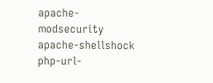apache-modsecurity apache-shellshock php-url-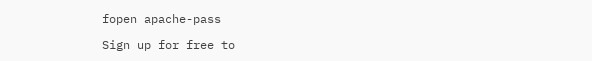fopen apache-pass

Sign up for free to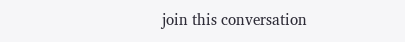join this conversation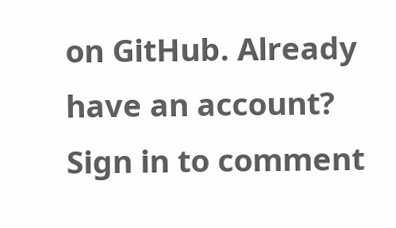on GitHub. Already have an account? Sign in to comment